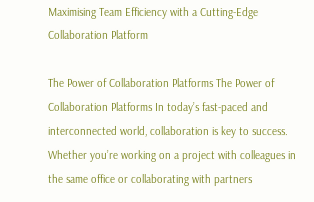Maximising Team Efficiency with a Cutting-Edge Collaboration Platform

The Power of Collaboration Platforms The Power of Collaboration Platforms In today’s fast-paced and interconnected world, collaboration is key to success. Whether you’re working on a project with colleagues in the same office or collaborating with partners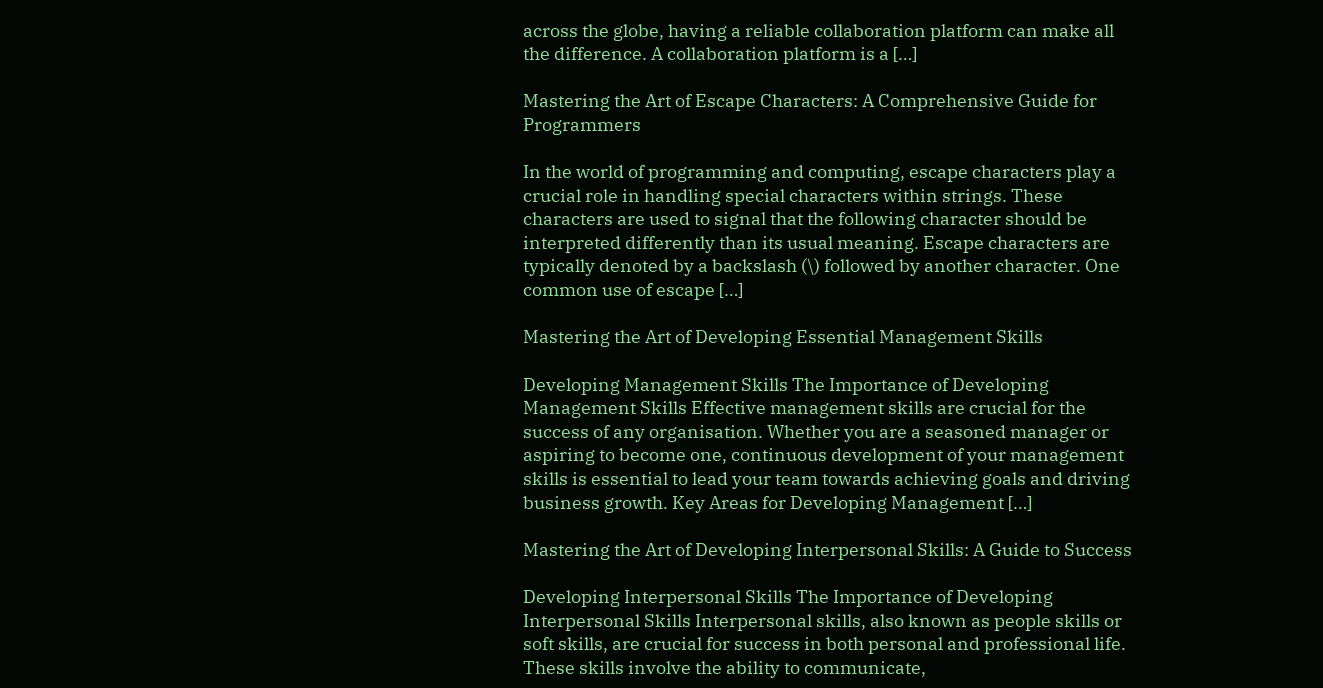across the globe, having a reliable collaboration platform can make all the difference. A collaboration platform is a […]

Mastering the Art of Escape Characters: A Comprehensive Guide for Programmers

In the world of programming and computing, escape characters play a crucial role in handling special characters within strings. These characters are used to signal that the following character should be interpreted differently than its usual meaning. Escape characters are typically denoted by a backslash (\) followed by another character. One common use of escape […]

Mastering the Art of Developing Essential Management Skills

Developing Management Skills The Importance of Developing Management Skills Effective management skills are crucial for the success of any organisation. Whether you are a seasoned manager or aspiring to become one, continuous development of your management skills is essential to lead your team towards achieving goals and driving business growth. Key Areas for Developing Management […]

Mastering the Art of Developing Interpersonal Skills: A Guide to Success

Developing Interpersonal Skills The Importance of Developing Interpersonal Skills Interpersonal skills, also known as people skills or soft skills, are crucial for success in both personal and professional life. These skills involve the ability to communicate,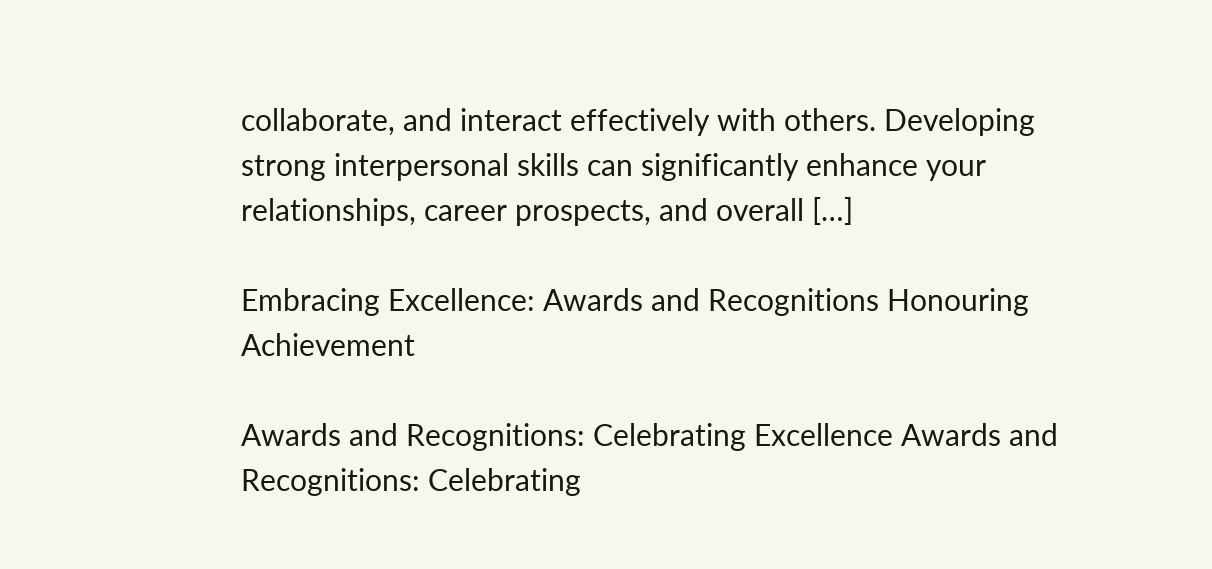collaborate, and interact effectively with others. Developing strong interpersonal skills can significantly enhance your relationships, career prospects, and overall […]

Embracing Excellence: Awards and Recognitions Honouring Achievement

Awards and Recognitions: Celebrating Excellence Awards and Recognitions: Celebrating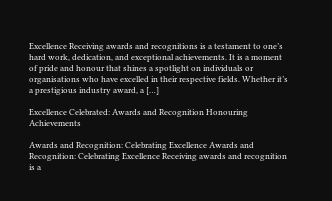Excellence Receiving awards and recognitions is a testament to one’s hard work, dedication, and exceptional achievements. It is a moment of pride and honour that shines a spotlight on individuals or organisations who have excelled in their respective fields. Whether it’s a prestigious industry award, a […]

Excellence Celebrated: Awards and Recognition Honouring Achievements

Awards and Recognition: Celebrating Excellence Awards and Recognition: Celebrating Excellence Receiving awards and recognition is a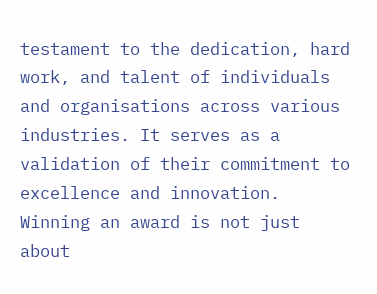testament to the dedication, hard work, and talent of individuals and organisations across various industries. It serves as a validation of their commitment to excellence and innovation. Winning an award is not just about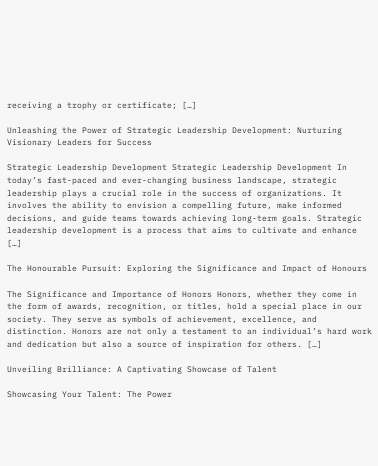receiving a trophy or certificate; […]

Unleashing the Power of Strategic Leadership Development: Nurturing Visionary Leaders for Success

Strategic Leadership Development Strategic Leadership Development In today’s fast-paced and ever-changing business landscape, strategic leadership plays a crucial role in the success of organizations. It involves the ability to envision a compelling future, make informed decisions, and guide teams towards achieving long-term goals. Strategic leadership development is a process that aims to cultivate and enhance […]

The Honourable Pursuit: Exploring the Significance and Impact of Honours

The Significance and Importance of Honors Honors, whether they come in the form of awards, recognition, or titles, hold a special place in our society. They serve as symbols of achievement, excellence, and distinction. Honors are not only a testament to an individual’s hard work and dedication but also a source of inspiration for others. […]

Unveiling Brilliance: A Captivating Showcase of Talent

Showcasing Your Talent: The Power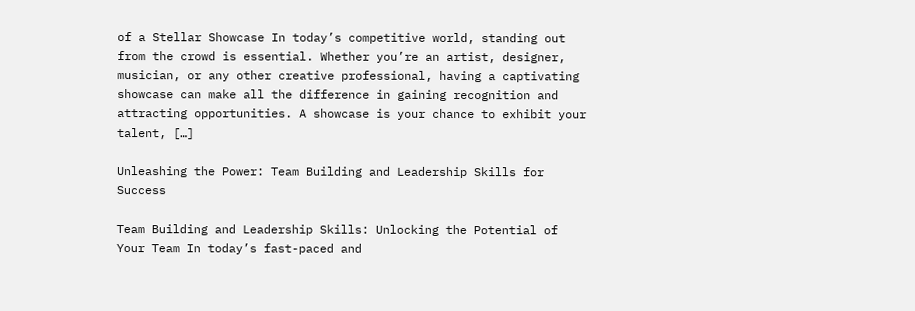of a Stellar Showcase In today’s competitive world, standing out from the crowd is essential. Whether you’re an artist, designer, musician, or any other creative professional, having a captivating showcase can make all the difference in gaining recognition and attracting opportunities. A showcase is your chance to exhibit your talent, […]

Unleashing the Power: Team Building and Leadership Skills for Success

Team Building and Leadership Skills: Unlocking the Potential of Your Team In today’s fast-paced and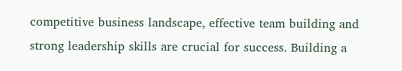competitive business landscape, effective team building and strong leadership skills are crucial for success. Building a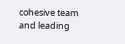cohesive team and leading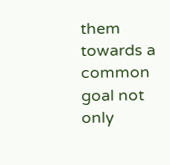them towards a common goal not only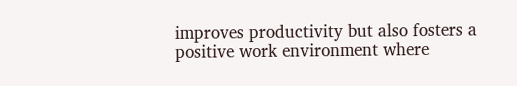improves productivity but also fosters a positive work environment where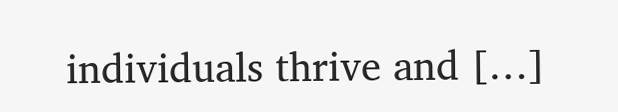individuals thrive and […]